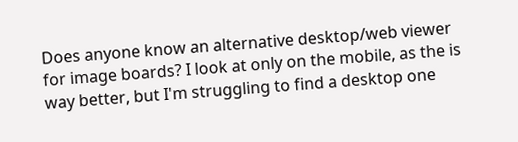Does anyone know an alternative desktop/web viewer for image boards? I look at only on the mobile, as the is way better, but I'm struggling to find a desktop one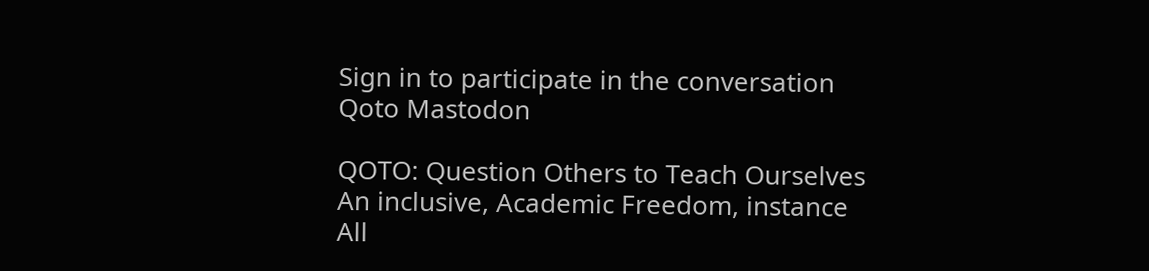Sign in to participate in the conversation
Qoto Mastodon

QOTO: Question Others to Teach Ourselves
An inclusive, Academic Freedom, instance
All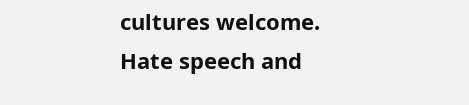cultures welcome.
Hate speech and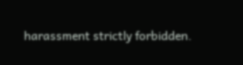harassment strictly forbidden.